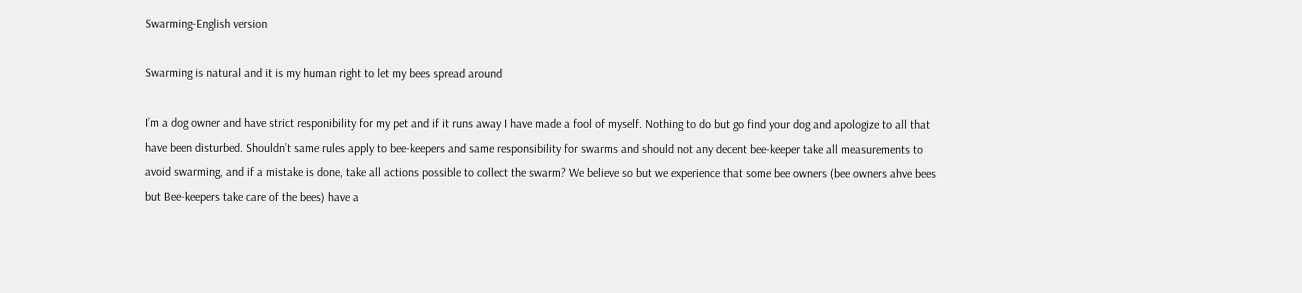Swarming-English version

Swarming is natural and it is my human right to let my bees spread around

I’m a dog owner and have strict responibility for my pet and if it runs away I have made a fool of myself. Nothing to do but go find your dog and apologize to all that have been disturbed. Shouldn’t same rules apply to bee-keepers and same responsibility for swarms and should not any decent bee-keeper take all measurements to avoid swarming, and if a mistake is done, take all actions possible to collect the swarm? We believe so but we experience that some bee owners (bee owners ahve bees but Bee-keepers take care of the bees) have a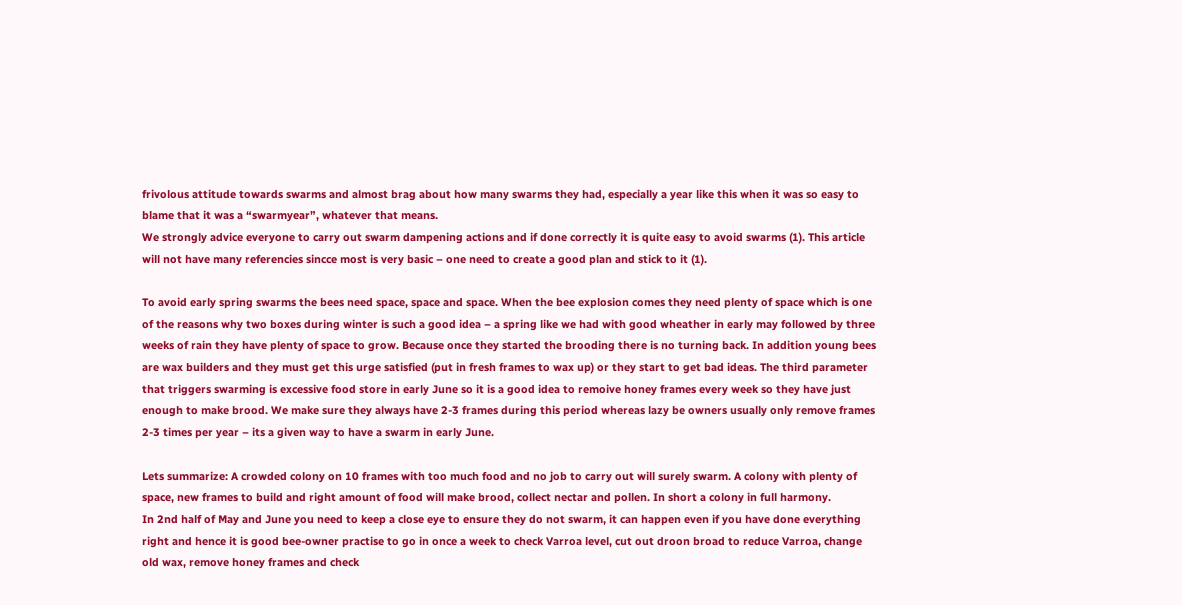frivolous attitude towards swarms and almost brag about how many swarms they had, especially a year like this when it was so easy to blame that it was a “swarmyear”, whatever that means.
We strongly advice everyone to carry out swarm dampening actions and if done correctly it is quite easy to avoid swarms (1). This article will not have many referencies sincce most is very basic – one need to create a good plan and stick to it (1).

To avoid early spring swarms the bees need space, space and space. When the bee explosion comes they need plenty of space which is one of the reasons why two boxes during winter is such a good idea – a spring like we had with good wheather in early may followed by three weeks of rain they have plenty of space to grow. Because once they started the brooding there is no turning back. In addition young bees are wax builders and they must get this urge satisfied (put in fresh frames to wax up) or they start to get bad ideas. The third parameter that triggers swarming is excessive food store in early June so it is a good idea to remoive honey frames every week so they have just enough to make brood. We make sure they always have 2-3 frames during this period whereas lazy be owners usually only remove frames 2-3 times per year – its a given way to have a swarm in early June.

Lets summarize: A crowded colony on 10 frames with too much food and no job to carry out will surely swarm. A colony with plenty of space, new frames to build and right amount of food will make brood, collect nectar and pollen. In short a colony in full harmony.
In 2nd half of May and June you need to keep a close eye to ensure they do not swarm, it can happen even if you have done everything right and hence it is good bee-owner practise to go in once a week to check Varroa level, cut out droon broad to reduce Varroa, change old wax, remove honey frames and check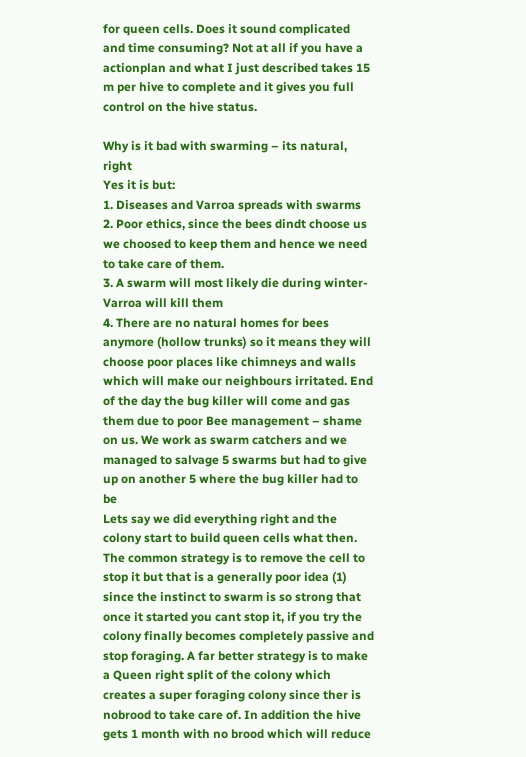for queen cells. Does it sound complicated and time consuming? Not at all if you have a actionplan and what I just described takes 15 m per hive to complete and it gives you full control on the hive status.

Why is it bad with swarming – its natural, right
Yes it is but:
1. Diseases and Varroa spreads with swarms
2. Poor ethics, since the bees dindt choose us we choosed to keep them and hence we need to take care of them.
3. A swarm will most likely die during winter-Varroa will kill them
4. There are no natural homes for bees anymore (hollow trunks) so it means they will choose poor places like chimneys and walls which will make our neighbours irritated. End of the day the bug killer will come and gas them due to poor Bee management – shame on us. We work as swarm catchers and we managed to salvage 5 swarms but had to give up on another 5 where the bug killer had to be
Lets say we did everything right and the colony start to build queen cells what then. The common strategy is to remove the cell to stop it but that is a generally poor idea (1) since the instinct to swarm is so strong that once it started you cant stop it, if you try the colony finally becomes completely passive and stop foraging. A far better strategy is to make a Queen right split of the colony which creates a super foraging colony since ther is nobrood to take care of. In addition the hive gets 1 month with no brood which will reduce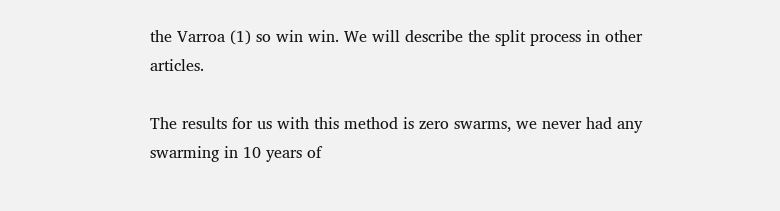the Varroa (1) so win win. We will describe the split process in other articles.

The results for us with this method is zero swarms, we never had any swarming in 10 years of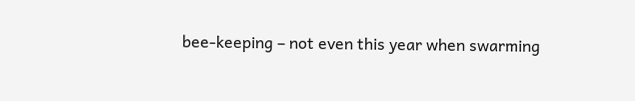bee-keeping – not even this year when swarming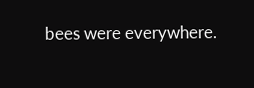bees were everywhere.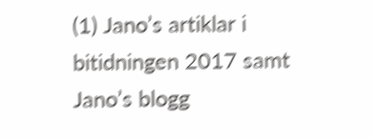(1) Jano’s artiklar i bitidningen 2017 samt Jano’s blogg